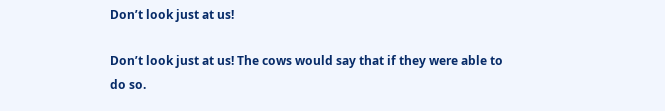Don’t look just at us!

Don’t look just at us! The cows would say that if they were able to do so.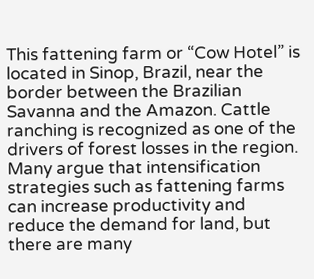This fattening farm or “Cow Hotel” is located in Sinop, Brazil, near the border between the Brazilian Savanna and the Amazon. Cattle ranching is recognized as one of the drivers of forest losses in the region. Many argue that intensification strategies such as fattening farms can increase productivity and reduce the demand for land, but there are many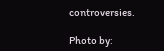controversies.

Photo by: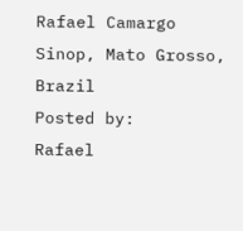Rafael Camargo
Sinop, Mato Grosso, Brazil
Posted by:
Rafael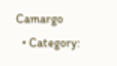Camargo
  • Category: